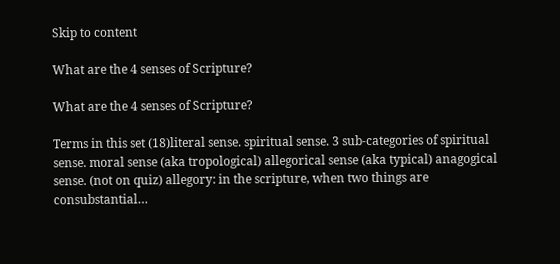Skip to content

What are the 4 senses of Scripture?

What are the 4 senses of Scripture?

Terms in this set (18)literal sense. spiritual sense. 3 sub-categories of spiritual sense. moral sense (aka tropological) allegorical sense (aka typical) anagogical sense. (not on quiz) allegory: in the scripture, when two things are consubstantial…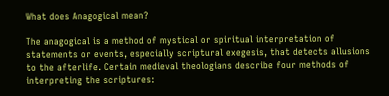What does Anagogical mean?

The anagogical is a method of mystical or spiritual interpretation of statements or events, especially scriptural exegesis, that detects allusions to the afterlife. Certain medieval theologians describe four methods of interpreting the scriptures: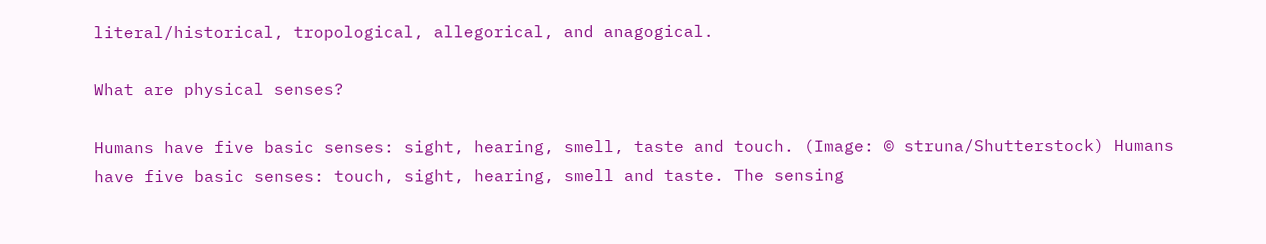literal/historical, tropological, allegorical, and anagogical.

What are physical senses?

Humans have five basic senses: sight, hearing, smell, taste and touch. (Image: © struna/Shutterstock) Humans have five basic senses: touch, sight, hearing, smell and taste. The sensing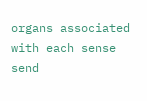organs associated with each sense send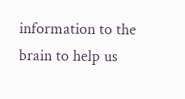information to the brain to help us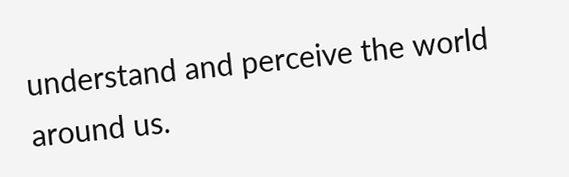understand and perceive the world around us.